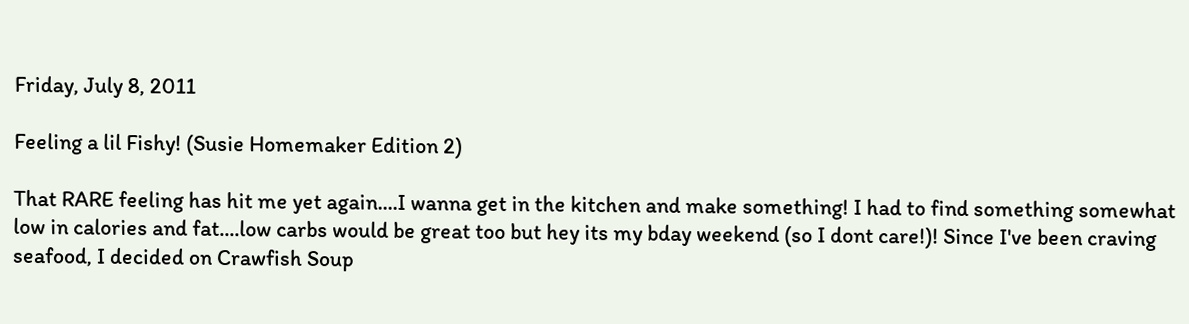Friday, July 8, 2011

Feeling a lil Fishy! (Susie Homemaker Edition 2)

That RARE feeling has hit me yet again....I wanna get in the kitchen and make something! I had to find something somewhat low in calories and fat....low carbs would be great too but hey its my bday weekend (so I dont care!)! Since I've been craving seafood, I decided on Crawfish Soup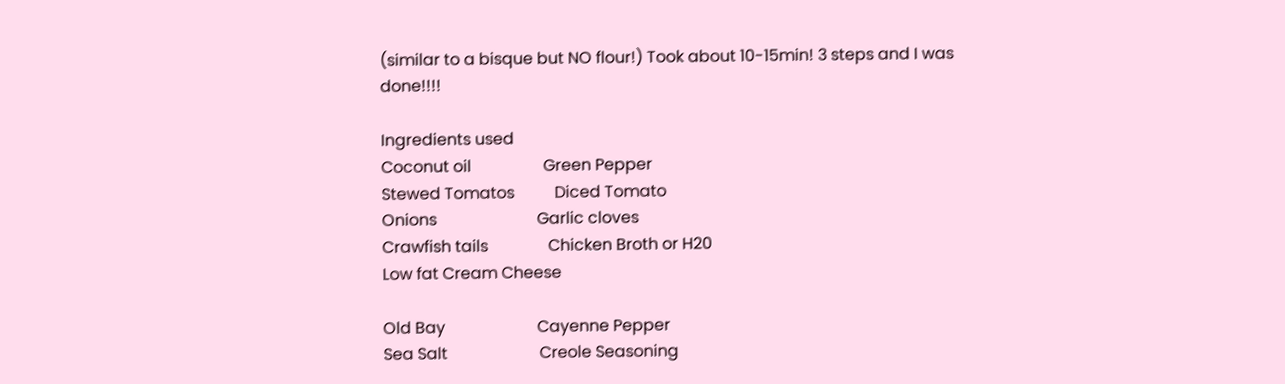(similar to a bisque but NO flour!) Took about 10-15min! 3 steps and I was done!!!!

Ingredients used
Coconut oil                  Green Pepper
Stewed Tomatos          Diced Tomato
Onions                         Garlic cloves
Crawfish tails               Chicken Broth or H20
Low fat Cream Cheese

Old Bay                       Cayenne Pepper
Sea Salt                       Creole Seasoning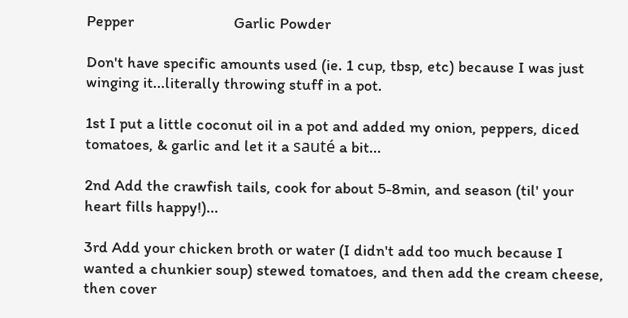Pepper                         Garlic Powder

Don't have specific amounts used (ie. 1 cup, tbsp, etc) because I was just winging it...literally throwing stuff in a pot.

1st I put a little coconut oil in a pot and added my onion, peppers, diced tomatoes, & garlic and let it a sauté a bit...

2nd Add the crawfish tails, cook for about 5-8min, and season (til' your heart fills happy!)...

3rd Add your chicken broth or water (I didn't add too much because I wanted a chunkier soup) stewed tomatoes, and then add the cream cheese, then cover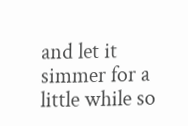and let it simmer for a little while so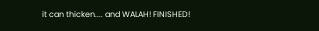it can thicken.... and WALAH! FINISHED!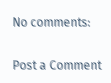No comments:

Post a Comment